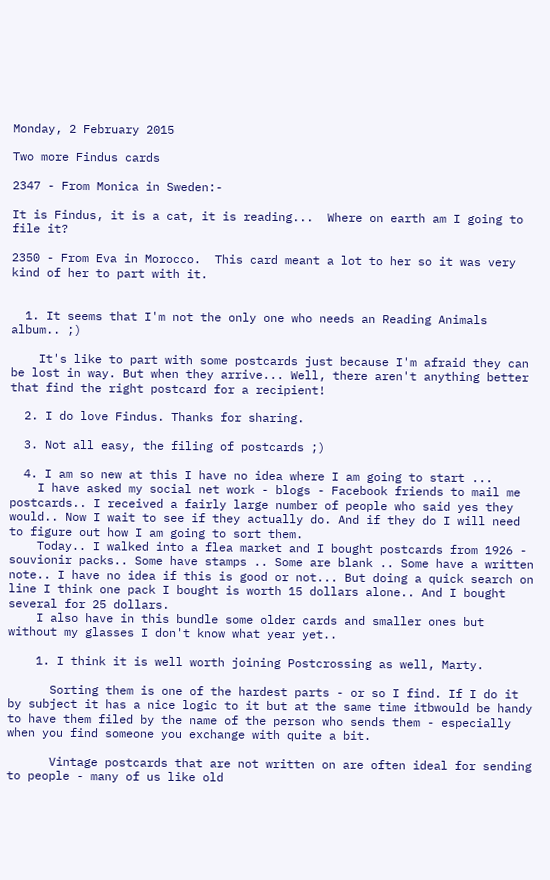Monday, 2 February 2015

Two more Findus cards

2347 - From Monica in Sweden:-

It is Findus, it is a cat, it is reading...  Where on earth am I going to file it?

2350 - From Eva in Morocco.  This card meant a lot to her so it was very kind of her to part with it.


  1. It seems that I'm not the only one who needs an Reading Animals album.. ;)

    It's like to part with some postcards just because I'm afraid they can be lost in way. But when they arrive... Well, there aren't anything better that find the right postcard for a recipient!

  2. I do love Findus. Thanks for sharing.

  3. Not all easy, the filing of postcards ;)

  4. I am so new at this I have no idea where I am going to start ...
    I have asked my social net work - blogs - Facebook friends to mail me postcards.. I received a fairly large number of people who said yes they would.. Now I wait to see if they actually do. And if they do I will need to figure out how I am going to sort them.
    Today.. I walked into a flea market and I bought postcards from 1926 - souvionir packs.. Some have stamps .. Some are blank .. Some have a written note.. I have no idea if this is good or not... But doing a quick search on line I think one pack I bought is worth 15 dollars alone.. And I bought several for 25 dollars.
    I also have in this bundle some older cards and smaller ones but without my glasses I don't know what year yet..

    1. I think it is well worth joining Postcrossing as well, Marty.

      Sorting them is one of the hardest parts - or so I find. If I do it by subject it has a nice logic to it but at the same time itbwould be handy to have them filed by the name of the person who sends them - especially when you find someone you exchange with quite a bit.

      Vintage postcards that are not written on are often ideal for sending to people - many of us like old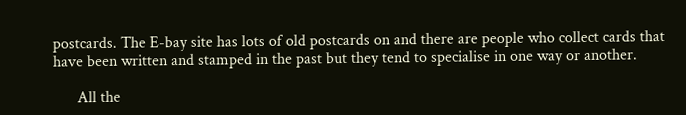postcards. The E-bay site has lots of old postcards on and there are people who collect cards that have been written and stamped in the past but they tend to specialise in one way or another.

      All the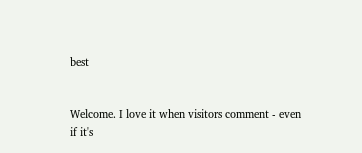best


Welcome. I love it when visitors comment - even if it's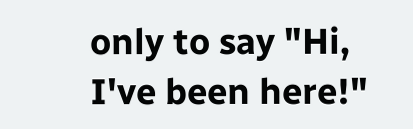only to say "Hi, I've been here!"